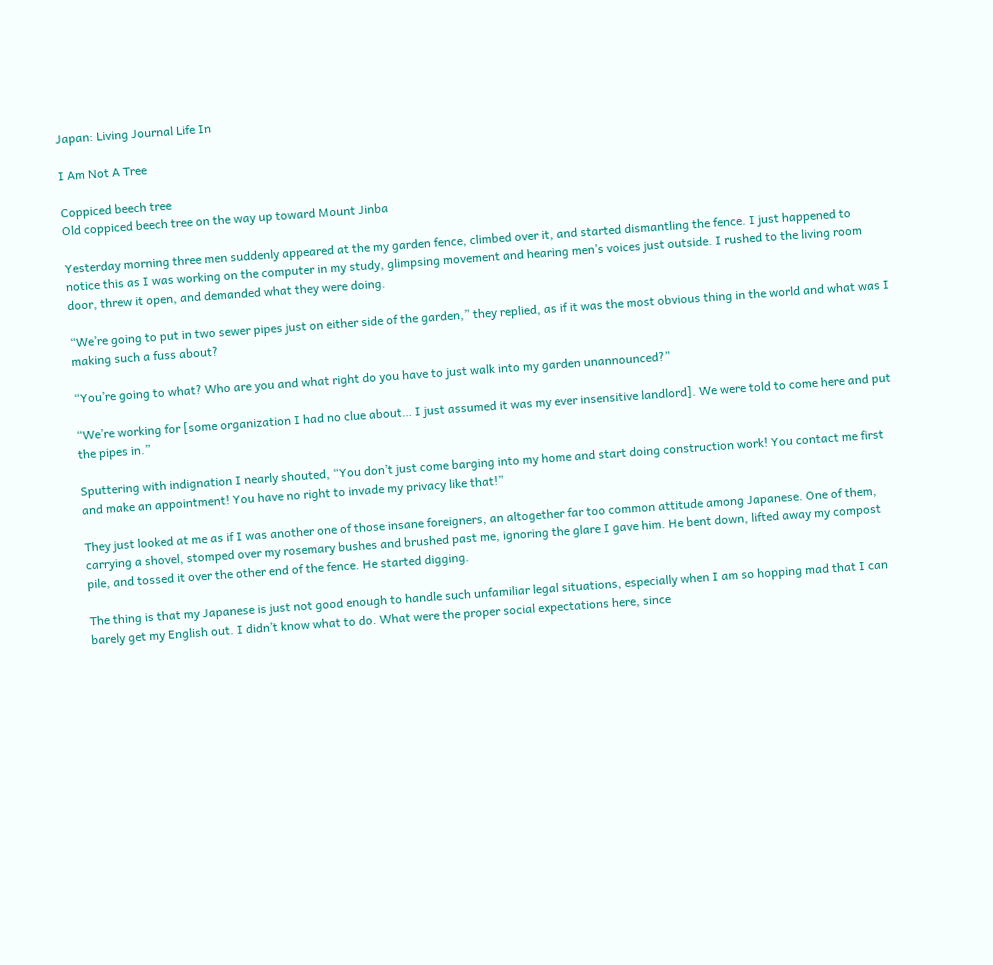Japan: Living Journal Life In

I Am Not A Tree

Coppiced beech tree
Old coppiced beech tree on the way up toward Mount Jinba

Yesterday morning three men suddenly appeared at the my garden fence, climbed over it, and started dismantling the fence. I just happened to notice this as I was working on the computer in my study, glimpsing movement and hearing men’s voices just outside. I rushed to the living room door, threw it open, and demanded what they were doing.

“We’re going to put in two sewer pipes just on either side of the garden,” they replied, as if it was the most obvious thing in the world and what was I making such a fuss about?

“You’re going to what? Who are you and what right do you have to just walk into my garden unannounced?”

“We’re working for [some organization I had no clue about… I just assumed it was my ever insensitive landlord]. We were told to come here and put the pipes in.”

Sputtering with indignation I nearly shouted, “You don’t just come barging into my home and start doing construction work! You contact me first and make an appointment! You have no right to invade my privacy like that!”

They just looked at me as if I was another one of those insane foreigners, an altogether far too common attitude among Japanese. One of them, carrying a shovel, stomped over my rosemary bushes and brushed past me, ignoring the glare I gave him. He bent down, lifted away my compost pile, and tossed it over the other end of the fence. He started digging.

The thing is that my Japanese is just not good enough to handle such unfamiliar legal situations, especially when I am so hopping mad that I can barely get my English out. I didn’t know what to do. What were the proper social expectations here, since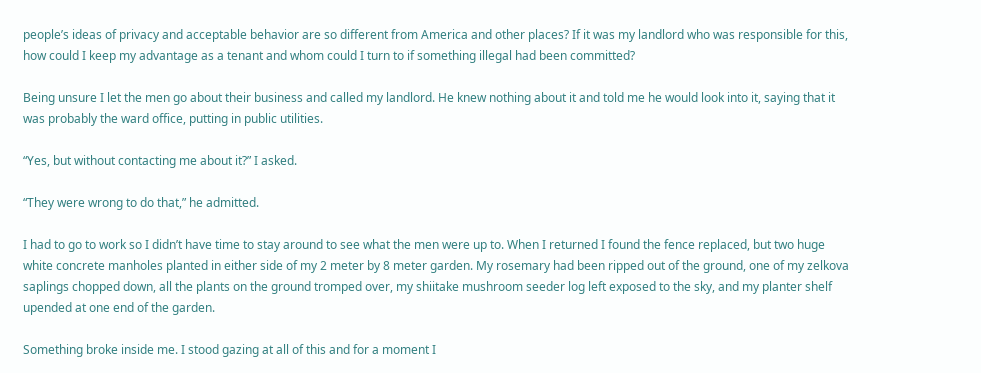people’s ideas of privacy and acceptable behavior are so different from America and other places? If it was my landlord who was responsible for this, how could I keep my advantage as a tenant and whom could I turn to if something illegal had been committed?

Being unsure I let the men go about their business and called my landlord. He knew nothing about it and told me he would look into it, saying that it was probably the ward office, putting in public utilities.

“Yes, but without contacting me about it?” I asked.

“They were wrong to do that,” he admitted.

I had to go to work so I didn’t have time to stay around to see what the men were up to. When I returned I found the fence replaced, but two huge white concrete manholes planted in either side of my 2 meter by 8 meter garden. My rosemary had been ripped out of the ground, one of my zelkova saplings chopped down, all the plants on the ground tromped over, my shiitake mushroom seeder log left exposed to the sky, and my planter shelf upended at one end of the garden.

Something broke inside me. I stood gazing at all of this and for a moment I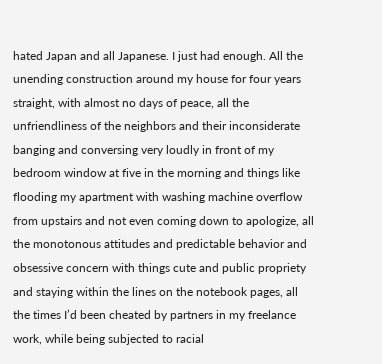hated Japan and all Japanese. I just had enough. All the unending construction around my house for four years straight, with almost no days of peace, all the unfriendliness of the neighbors and their inconsiderate banging and conversing very loudly in front of my bedroom window at five in the morning and things like flooding my apartment with washing machine overflow from upstairs and not even coming down to apologize, all the monotonous attitudes and predictable behavior and obsessive concern with things cute and public propriety and staying within the lines on the notebook pages, all the times I’d been cheated by partners in my freelance work, while being subjected to racial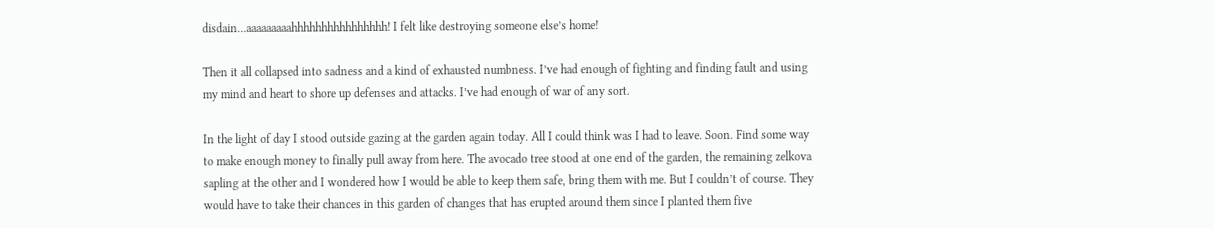disdain…aaaaaaaaahhhhhhhhhhhhhhhh! I felt like destroying someone else’s home!

Then it all collapsed into sadness and a kind of exhausted numbness. I’ve had enough of fighting and finding fault and using my mind and heart to shore up defenses and attacks. I’ve had enough of war of any sort.

In the light of day I stood outside gazing at the garden again today. All I could think was I had to leave. Soon. Find some way to make enough money to finally pull away from here. The avocado tree stood at one end of the garden, the remaining zelkova sapling at the other and I wondered how I would be able to keep them safe, bring them with me. But I couldn’t of course. They would have to take their chances in this garden of changes that has erupted around them since I planted them five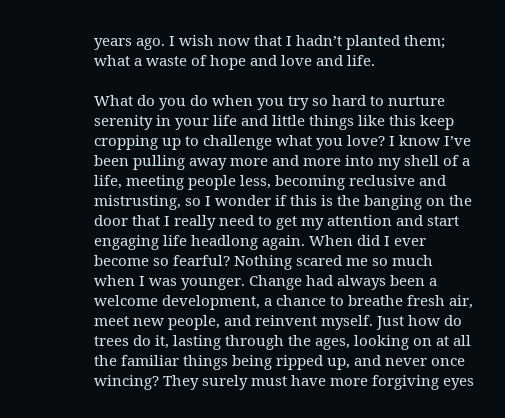years ago. I wish now that I hadn’t planted them; what a waste of hope and love and life.

What do you do when you try so hard to nurture serenity in your life and little things like this keep cropping up to challenge what you love? I know I’ve been pulling away more and more into my shell of a life, meeting people less, becoming reclusive and mistrusting, so I wonder if this is the banging on the door that I really need to get my attention and start engaging life headlong again. When did I ever become so fearful? Nothing scared me so much when I was younger. Change had always been a welcome development, a chance to breathe fresh air, meet new people, and reinvent myself. Just how do trees do it, lasting through the ages, looking on at all the familiar things being ripped up, and never once wincing? They surely must have more forgiving eyes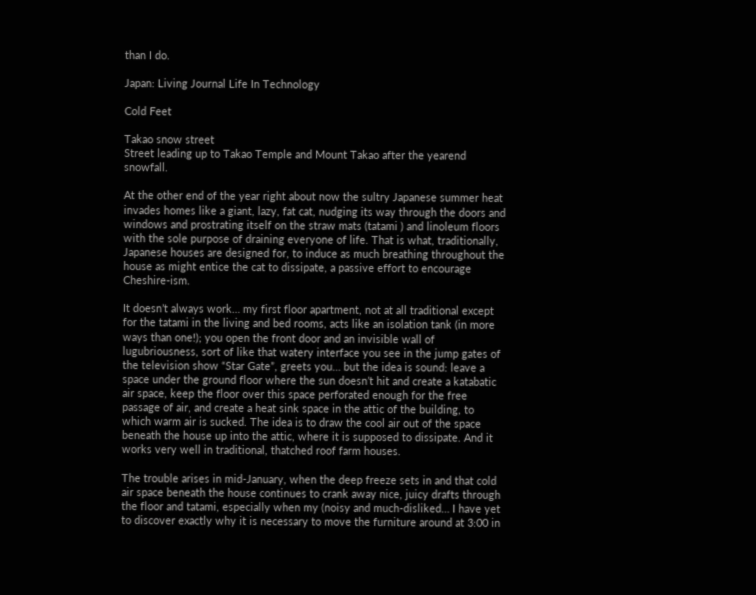than I do.

Japan: Living Journal Life In Technology

Cold Feet

Takao snow street
Street leading up to Takao Temple and Mount Takao after the yearend snowfall.

At the other end of the year right about now the sultry Japanese summer heat invades homes like a giant, lazy, fat cat, nudging its way through the doors and windows and prostrating itself on the straw mats (tatami ) and linoleum floors with the sole purpose of draining everyone of life. That is what, traditionally, Japanese houses are designed for, to induce as much breathing throughout the house as might entice the cat to dissipate, a passive effort to encourage Cheshire-ism.

It doesn’t always work… my first floor apartment, not at all traditional except for the tatami in the living and bed rooms, acts like an isolation tank (in more ways than one!); you open the front door and an invisible wall of lugubriousness, sort of like that watery interface you see in the jump gates of the television show “Star Gate”, greets you… but the idea is sound: leave a space under the ground floor where the sun doesn’t hit and create a katabatic air space, keep the floor over this space perforated enough for the free passage of air, and create a heat sink space in the attic of the building, to which warm air is sucked. The idea is to draw the cool air out of the space beneath the house up into the attic, where it is supposed to dissipate. And it works very well in traditional, thatched roof farm houses.

The trouble arises in mid-January, when the deep freeze sets in and that cold air space beneath the house continues to crank away nice, juicy drafts through the floor and tatami, especially when my (noisy and much-disliked… I have yet to discover exactly why it is necessary to move the furniture around at 3:00 in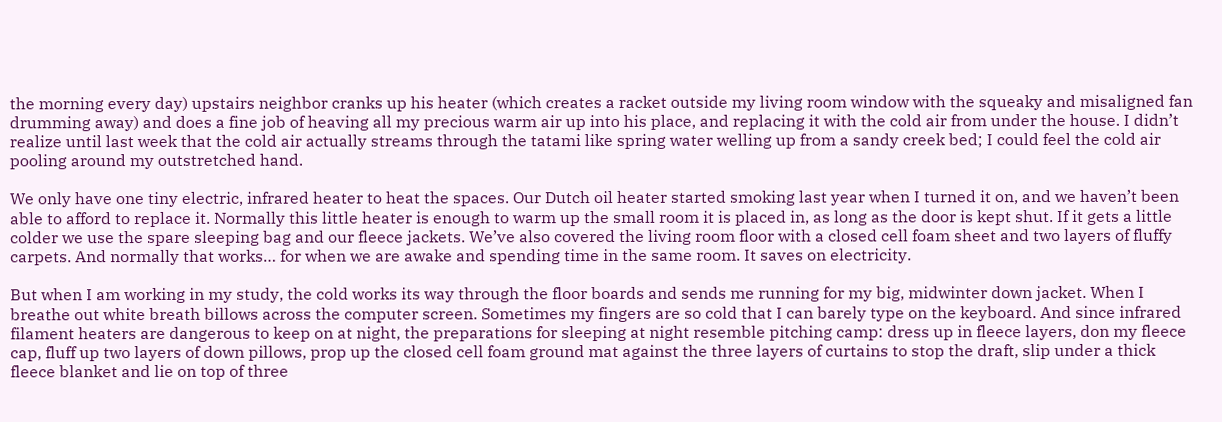the morning every day) upstairs neighbor cranks up his heater (which creates a racket outside my living room window with the squeaky and misaligned fan drumming away) and does a fine job of heaving all my precious warm air up into his place, and replacing it with the cold air from under the house. I didn’t realize until last week that the cold air actually streams through the tatami like spring water welling up from a sandy creek bed; I could feel the cold air pooling around my outstretched hand.

We only have one tiny electric, infrared heater to heat the spaces. Our Dutch oil heater started smoking last year when I turned it on, and we haven’t been able to afford to replace it. Normally this little heater is enough to warm up the small room it is placed in, as long as the door is kept shut. If it gets a little colder we use the spare sleeping bag and our fleece jackets. We’ve also covered the living room floor with a closed cell foam sheet and two layers of fluffy carpets. And normally that works… for when we are awake and spending time in the same room. It saves on electricity.

But when I am working in my study, the cold works its way through the floor boards and sends me running for my big, midwinter down jacket. When I breathe out white breath billows across the computer screen. Sometimes my fingers are so cold that I can barely type on the keyboard. And since infrared filament heaters are dangerous to keep on at night, the preparations for sleeping at night resemble pitching camp: dress up in fleece layers, don my fleece cap, fluff up two layers of down pillows, prop up the closed cell foam ground mat against the three layers of curtains to stop the draft, slip under a thick fleece blanket and lie on top of three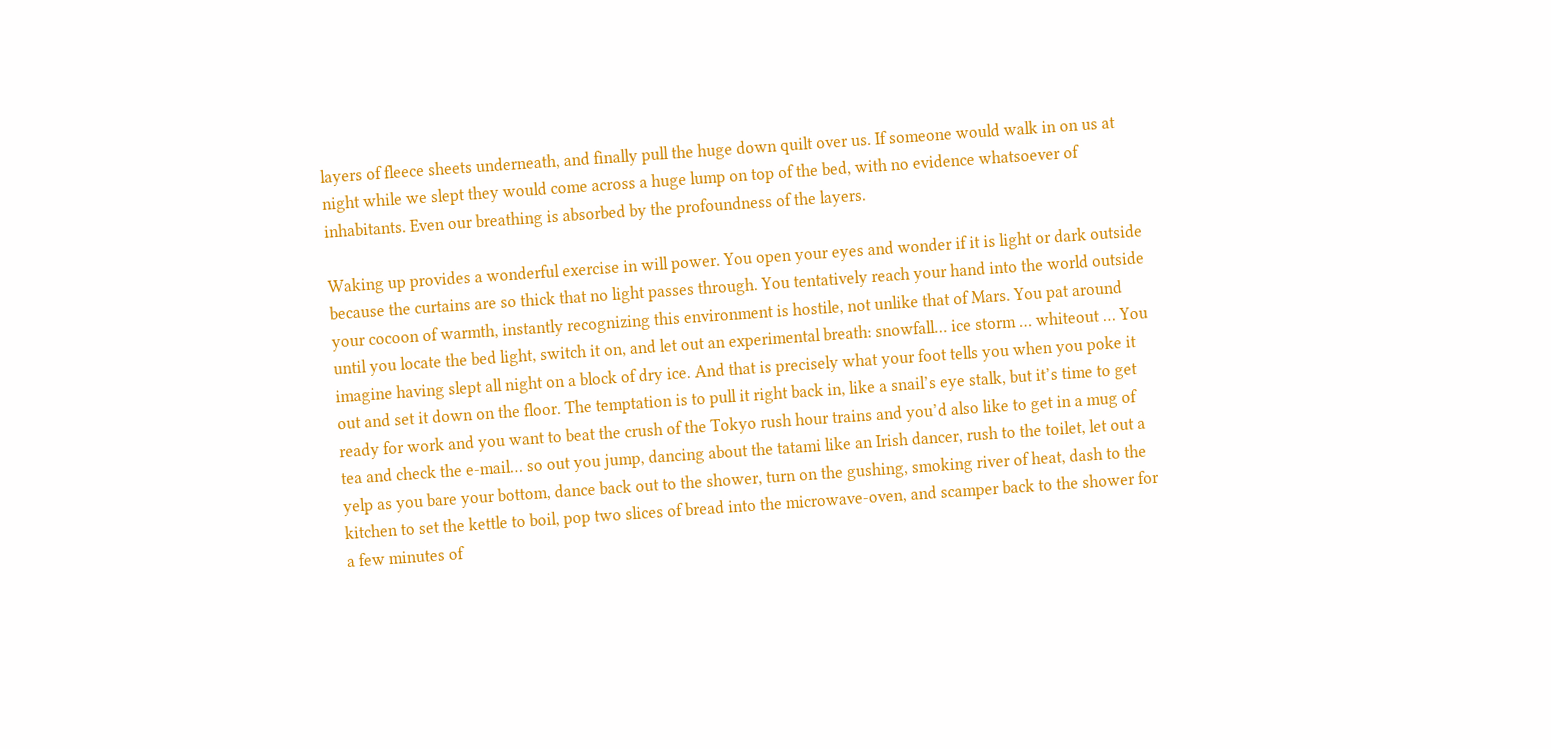layers of fleece sheets underneath, and finally pull the huge down quilt over us. If someone would walk in on us at night while we slept they would come across a huge lump on top of the bed, with no evidence whatsoever of inhabitants. Even our breathing is absorbed by the profoundness of the layers.

Waking up provides a wonderful exercise in will power. You open your eyes and wonder if it is light or dark outside because the curtains are so thick that no light passes through. You tentatively reach your hand into the world outside your cocoon of warmth, instantly recognizing this environment is hostile, not unlike that of Mars. You pat around until you locate the bed light, switch it on, and let out an experimental breath: snowfall… ice storm … whiteout … You imagine having slept all night on a block of dry ice. And that is precisely what your foot tells you when you poke it out and set it down on the floor. The temptation is to pull it right back in, like a snail’s eye stalk, but it’s time to get ready for work and you want to beat the crush of the Tokyo rush hour trains and you’d also like to get in a mug of tea and check the e-mail… so out you jump, dancing about the tatami like an Irish dancer, rush to the toilet, let out a yelp as you bare your bottom, dance back out to the shower, turn on the gushing, smoking river of heat, dash to the kitchen to set the kettle to boil, pop two slices of bread into the microwave-oven, and scamper back to the shower for a few minutes of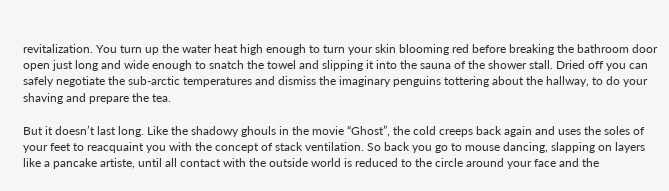revitalization. You turn up the water heat high enough to turn your skin blooming red before breaking the bathroom door open just long and wide enough to snatch the towel and slipping it into the sauna of the shower stall. Dried off you can safely negotiate the sub-arctic temperatures and dismiss the imaginary penguins tottering about the hallway, to do your shaving and prepare the tea.

But it doesn’t last long. Like the shadowy ghouls in the movie “Ghost”, the cold creeps back again and uses the soles of your feet to reacquaint you with the concept of stack ventilation. So back you go to mouse dancing, slapping on layers like a pancake artiste, until all contact with the outside world is reduced to the circle around your face and the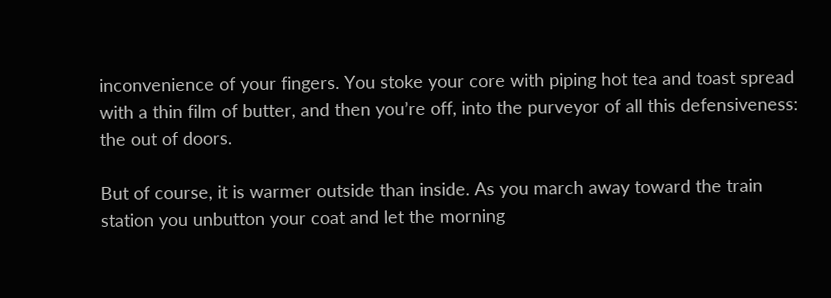inconvenience of your fingers. You stoke your core with piping hot tea and toast spread with a thin film of butter, and then you’re off, into the purveyor of all this defensiveness: the out of doors.

But of course, it is warmer outside than inside. As you march away toward the train station you unbutton your coat and let the morning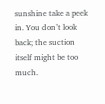sunshine take a peek in. You don’t look back; the suction itself might be too much.